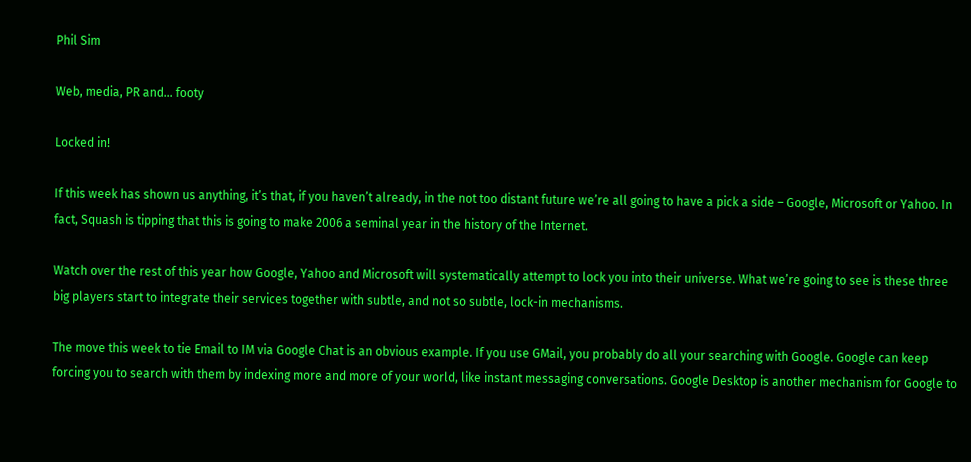Phil Sim

Web, media, PR and… footy

Locked in!

If this week has shown us anything, it’s that, if you haven’t already, in the not too distant future we’re all going to have a pick a side – Google, Microsoft or Yahoo. In fact, Squash is tipping that this is going to make 2006 a seminal year in the history of the Internet.

Watch over the rest of this year how Google, Yahoo and Microsoft will systematically attempt to lock you into their universe. What we’re going to see is these three big players start to integrate their services together with subtle, and not so subtle, lock-in mechanisms.

The move this week to tie Email to IM via Google Chat is an obvious example. If you use GMail, you probably do all your searching with Google. Google can keep forcing you to search with them by indexing more and more of your world, like instant messaging conversations. Google Desktop is another mechanism for Google to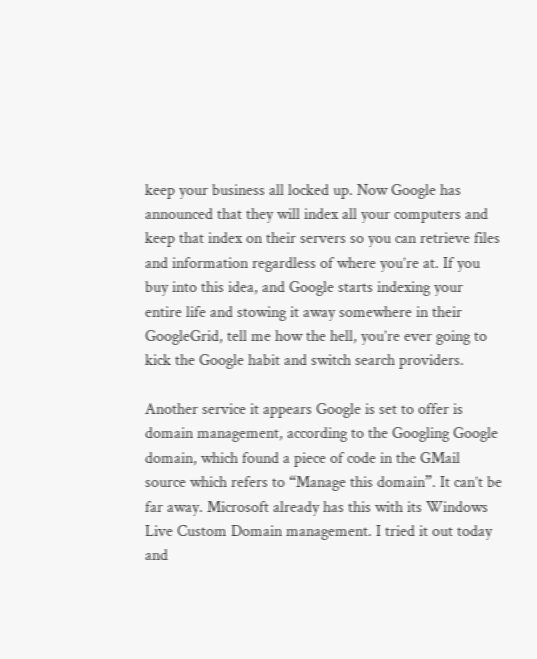keep your business all locked up. Now Google has announced that they will index all your computers and keep that index on their servers so you can retrieve files and information regardless of where you’re at. If you buy into this idea, and Google starts indexing your entire life and stowing it away somewhere in their GoogleGrid, tell me how the hell, you’re ever going to kick the Google habit and switch search providers.

Another service it appears Google is set to offer is domain management, according to the Googling Google domain, which found a piece of code in the GMail source which refers to “Manage this domain”. It can’t be far away. Microsoft already has this with its Windows Live Custom Domain management. I tried it out today and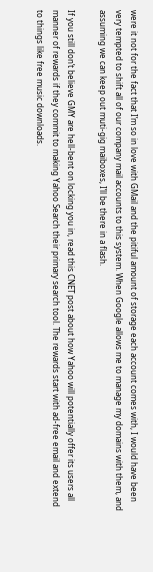were it not for the fact that I’m so in love with GMail and the pitiful amount of storage each account comes with, I would have been very tempted to shift all of our company mail accounts to this system. When Google allows me to manage my domains with them, and assuming we can keep out muti-gig maiboxes, I’ll be there in a flash.

If you still don’t believe GMY are hell-bent on locking you in, read this CNET post about how Yahoo will potentially offer its users all manner of rewards if they commit to making Yahoo Search their primary search tool. The rewards start with ad-free email and extend to things like free music downloads.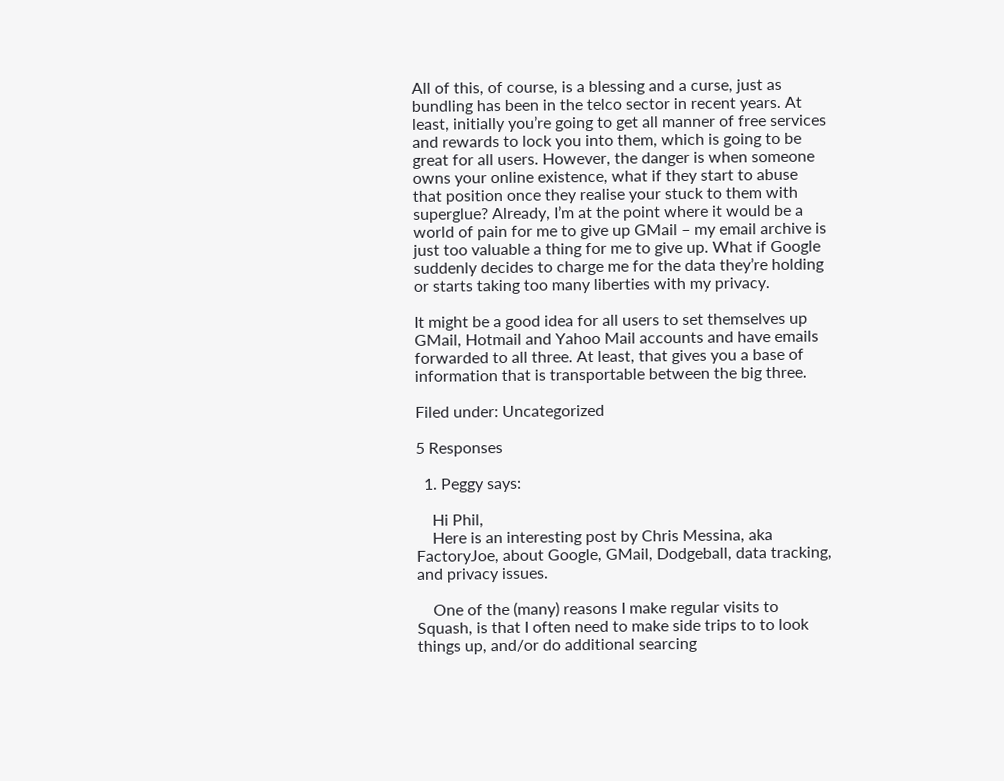All of this, of course, is a blessing and a curse, just as bundling has been in the telco sector in recent years. At least, initially you’re going to get all manner of free services and rewards to lock you into them, which is going to be great for all users. However, the danger is when someone owns your online existence, what if they start to abuse that position once they realise your stuck to them with superglue? Already, I’m at the point where it would be a world of pain for me to give up GMail – my email archive is just too valuable a thing for me to give up. What if Google suddenly decides to charge me for the data they’re holding or starts taking too many liberties with my privacy.

It might be a good idea for all users to set themselves up GMail, Hotmail and Yahoo Mail accounts and have emails forwarded to all three. At least, that gives you a base of information that is transportable between the big three.

Filed under: Uncategorized

5 Responses

  1. Peggy says:

    Hi Phil,
    Here is an interesting post by Chris Messina, aka FactoryJoe, about Google, GMail, Dodgeball, data tracking, and privacy issues.

    One of the (many) reasons I make regular visits to Squash, is that I often need to make side trips to to look things up, and/or do additional searcing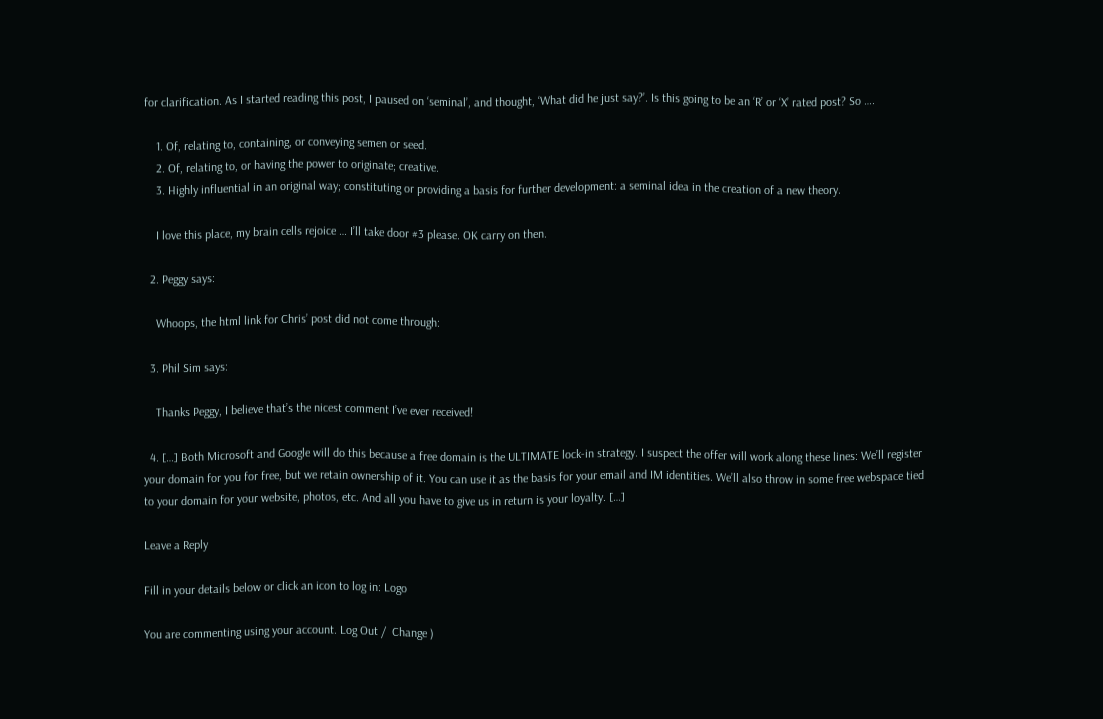for clarification. As I started reading this post, I paused on ‘seminal’, and thought, ‘What did he just say?’. Is this going to be an ‘R’ or ‘X’ rated post? So ….

    1. Of, relating to, containing, or conveying semen or seed.
    2. Of, relating to, or having the power to originate; creative.
    3. Highly influential in an original way; constituting or providing a basis for further development: a seminal idea in the creation of a new theory.

    I love this place, my brain cells rejoice … I’ll take door #3 please. OK carry on then.

  2. Peggy says:

    Whoops, the html link for Chris’ post did not come through:

  3. Phil Sim says:

    Thanks Peggy, I believe that’s the nicest comment I’ve ever received!

  4. […] Both Microsoft and Google will do this because a free domain is the ULTIMATE lock-in strategy. I suspect the offer will work along these lines: We’ll register your domain for you for free, but we retain ownership of it. You can use it as the basis for your email and IM identities. We’ll also throw in some free webspace tied to your domain for your website, photos, etc. And all you have to give us in return is your loyalty. […]

Leave a Reply

Fill in your details below or click an icon to log in: Logo

You are commenting using your account. Log Out /  Change )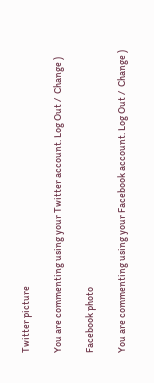Twitter picture

You are commenting using your Twitter account. Log Out /  Change )

Facebook photo

You are commenting using your Facebook account. Log Out /  Change )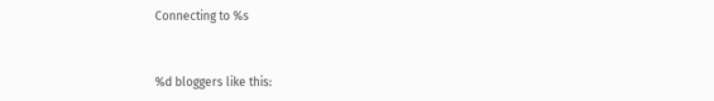Connecting to %s


%d bloggers like this: